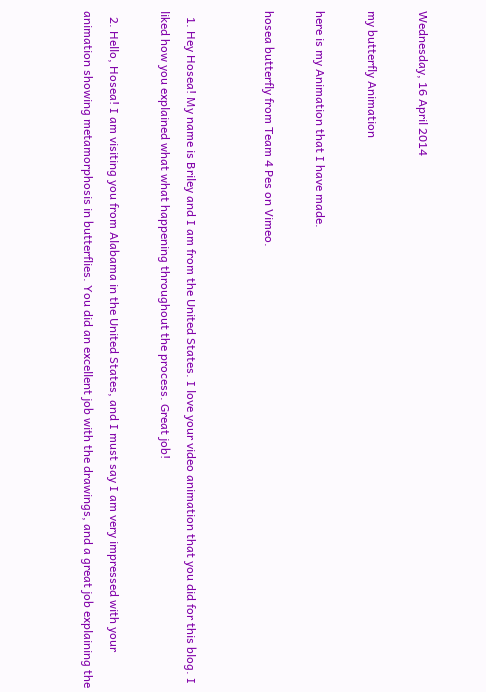Wednesday, 16 April 2014

my butterfly Animation

here is my Animation that I have made.

hosea butterfly from Team 4 Pes on Vimeo.


  1. Hey Hosea! My name is Briley and I am from the United States. I love your video animation that you did for this blog. I liked how you explained what what happening throughout the process. Great job!

  2. Hello, Hosea! I am visiting you from Alabama in the United States, and I must say I am very impressed with your animation showing metamorphosis in butterflies. You did an excellent job with the drawings, and a great job explaining the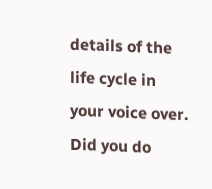details of the life cycle in your voice over. Did you do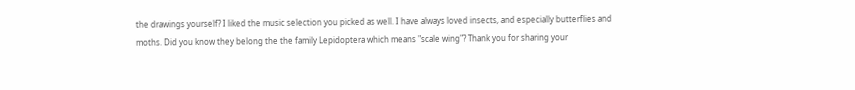the drawings yourself? I liked the music selection you picked as well. I have always loved insects, and especially butterflies and moths. Did you know they belong the the family Lepidoptera which means "scale wing"? Thank you for sharing your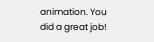animation. You did a great job!